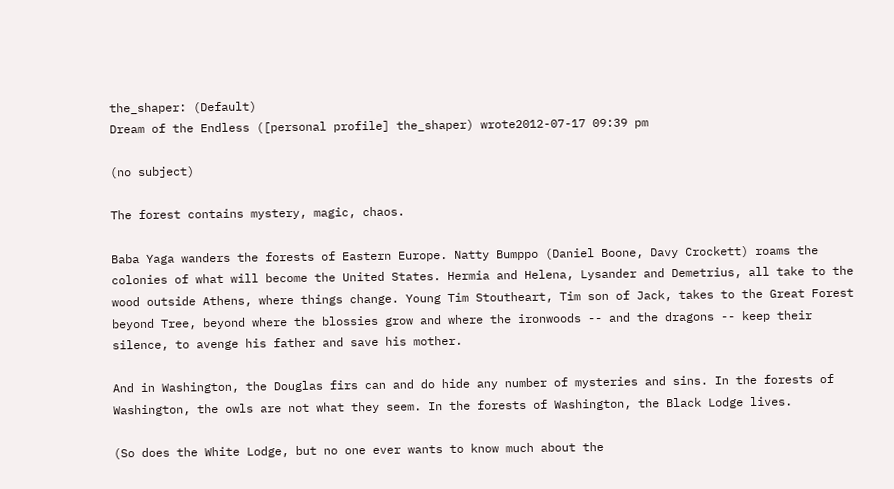the_shaper: (Default)
Dream of the Endless ([personal profile] the_shaper) wrote2012-07-17 09:39 pm

(no subject)

The forest contains mystery, magic, chaos.

Baba Yaga wanders the forests of Eastern Europe. Natty Bumppo (Daniel Boone, Davy Crockett) roams the colonies of what will become the United States. Hermia and Helena, Lysander and Demetrius, all take to the wood outside Athens, where things change. Young Tim Stoutheart, Tim son of Jack, takes to the Great Forest beyond Tree, beyond where the blossies grow and where the ironwoods -- and the dragons -- keep their silence, to avenge his father and save his mother.

And in Washington, the Douglas firs can and do hide any number of mysteries and sins. In the forests of Washington, the owls are not what they seem. In the forests of Washington, the Black Lodge lives.

(So does the White Lodge, but no one ever wants to know much about the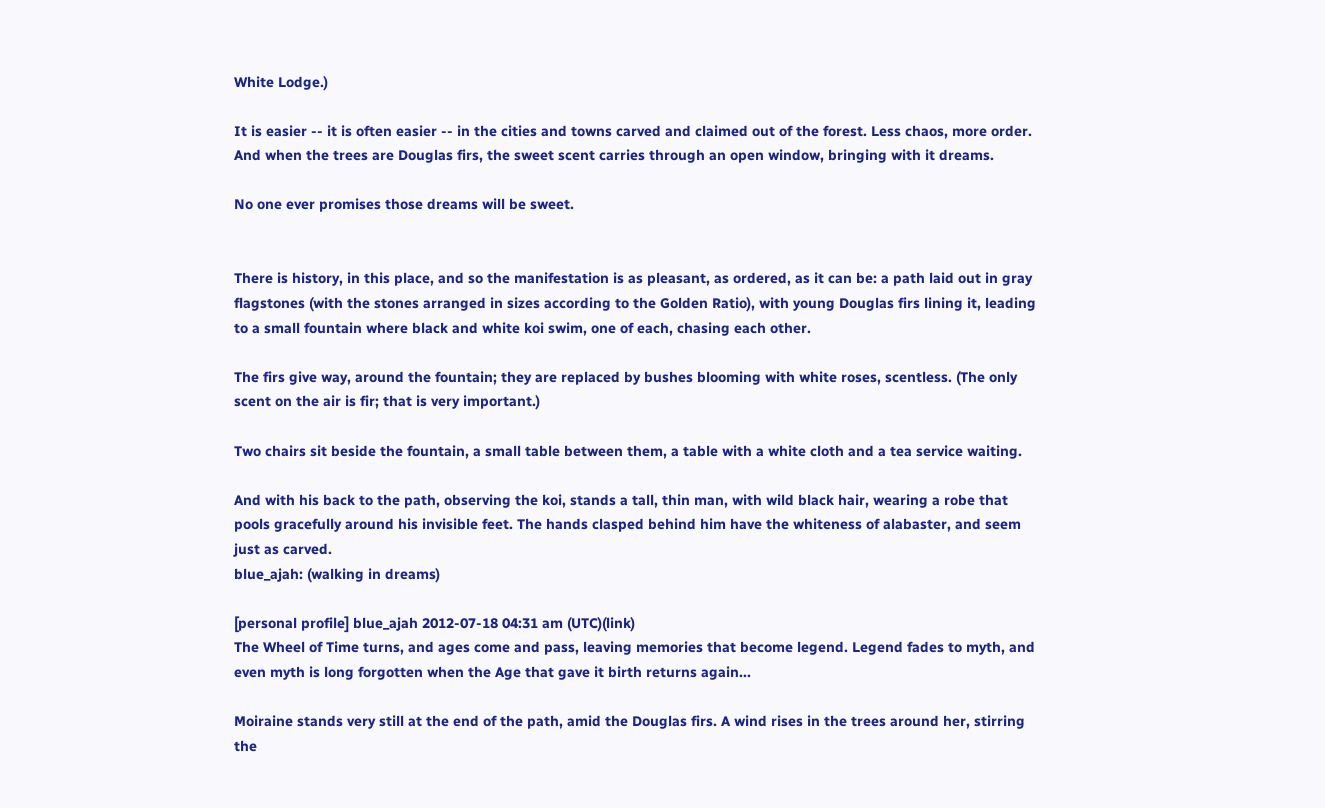White Lodge.)

It is easier -- it is often easier -- in the cities and towns carved and claimed out of the forest. Less chaos, more order. And when the trees are Douglas firs, the sweet scent carries through an open window, bringing with it dreams.

No one ever promises those dreams will be sweet.


There is history, in this place, and so the manifestation is as pleasant, as ordered, as it can be: a path laid out in gray flagstones (with the stones arranged in sizes according to the Golden Ratio), with young Douglas firs lining it, leading to a small fountain where black and white koi swim, one of each, chasing each other.

The firs give way, around the fountain; they are replaced by bushes blooming with white roses, scentless. (The only scent on the air is fir; that is very important.)

Two chairs sit beside the fountain, a small table between them, a table with a white cloth and a tea service waiting.

And with his back to the path, observing the koi, stands a tall, thin man, with wild black hair, wearing a robe that pools gracefully around his invisible feet. The hands clasped behind him have the whiteness of alabaster, and seem just as carved.
blue_ajah: (walking in dreams)

[personal profile] blue_ajah 2012-07-18 04:31 am (UTC)(link)
The Wheel of Time turns, and ages come and pass, leaving memories that become legend. Legend fades to myth, and even myth is long forgotten when the Age that gave it birth returns again...

Moiraine stands very still at the end of the path, amid the Douglas firs. A wind rises in the trees around her, stirring the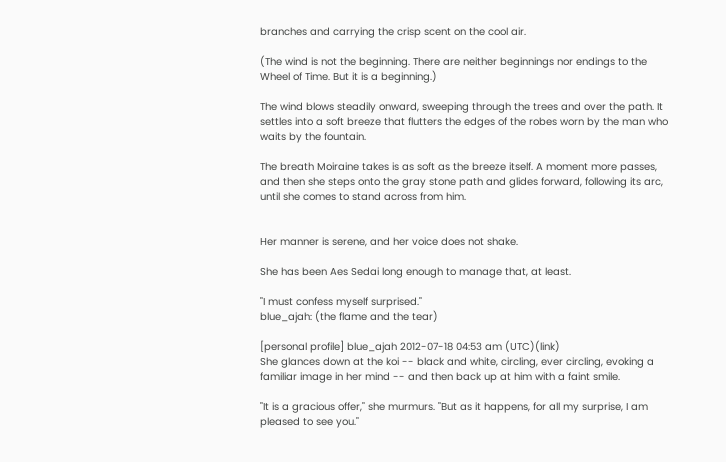branches and carrying the crisp scent on the cool air.

(The wind is not the beginning. There are neither beginnings nor endings to the Wheel of Time. But it is a beginning.)

The wind blows steadily onward, sweeping through the trees and over the path. It settles into a soft breeze that flutters the edges of the robes worn by the man who waits by the fountain.

The breath Moiraine takes is as soft as the breeze itself. A moment more passes, and then she steps onto the gray stone path and glides forward, following its arc, until she comes to stand across from him.


Her manner is serene, and her voice does not shake.

She has been Aes Sedai long enough to manage that, at least.

"I must confess myself surprised."
blue_ajah: (the flame and the tear)

[personal profile] blue_ajah 2012-07-18 04:53 am (UTC)(link)
She glances down at the koi -- black and white, circling, ever circling, evoking a familiar image in her mind -- and then back up at him with a faint smile.

"It is a gracious offer," she murmurs. "But as it happens, for all my surprise, I am pleased to see you."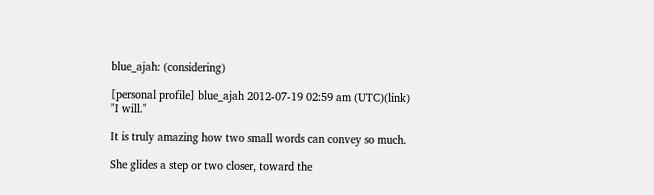blue_ajah: (considering)

[personal profile] blue_ajah 2012-07-19 02:59 am (UTC)(link)
"I will."

It is truly amazing how two small words can convey so much.

She glides a step or two closer, toward the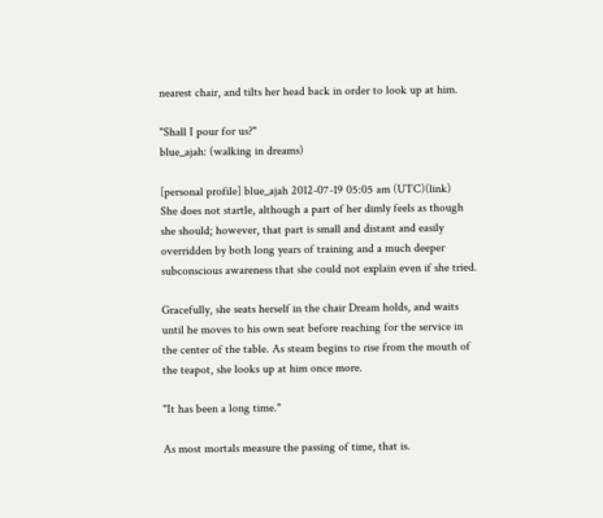nearest chair, and tilts her head back in order to look up at him.

"Shall I pour for us?"
blue_ajah: (walking in dreams)

[personal profile] blue_ajah 2012-07-19 05:05 am (UTC)(link)
She does not startle, although a part of her dimly feels as though she should; however, that part is small and distant and easily overridden by both long years of training and a much deeper subconscious awareness that she could not explain even if she tried.

Gracefully, she seats herself in the chair Dream holds, and waits until he moves to his own seat before reaching for the service in the center of the table. As steam begins to rise from the mouth of the teapot, she looks up at him once more.

"It has been a long time."

As most mortals measure the passing of time, that is.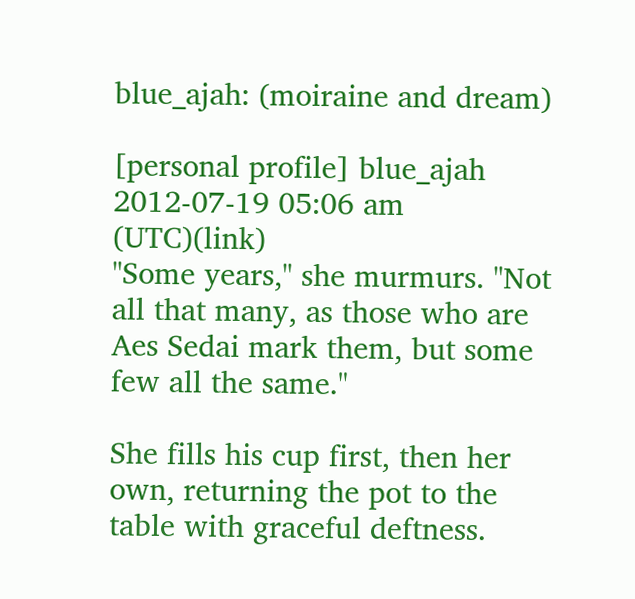blue_ajah: (moiraine and dream)

[personal profile] blue_ajah 2012-07-19 05:06 am (UTC)(link)
"Some years," she murmurs. "Not all that many, as those who are Aes Sedai mark them, but some few all the same."

She fills his cup first, then her own, returning the pot to the table with graceful deftness.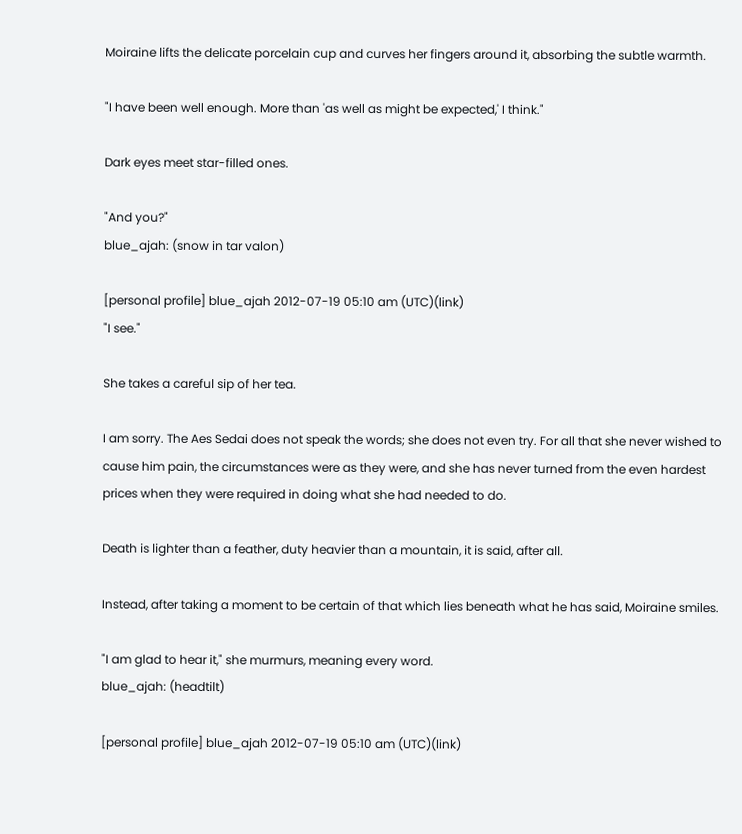Moiraine lifts the delicate porcelain cup and curves her fingers around it, absorbing the subtle warmth.

"I have been well enough. More than 'as well as might be expected,' I think."

Dark eyes meet star-filled ones.

"And you?"
blue_ajah: (snow in tar valon)

[personal profile] blue_ajah 2012-07-19 05:10 am (UTC)(link)
"I see."

She takes a careful sip of her tea.

I am sorry. The Aes Sedai does not speak the words; she does not even try. For all that she never wished to cause him pain, the circumstances were as they were, and she has never turned from the even hardest prices when they were required in doing what she had needed to do.

Death is lighter than a feather, duty heavier than a mountain, it is said, after all.

Instead, after taking a moment to be certain of that which lies beneath what he has said, Moiraine smiles.

"I am glad to hear it," she murmurs, meaning every word.
blue_ajah: (headtilt)

[personal profile] blue_ajah 2012-07-19 05:10 am (UTC)(link)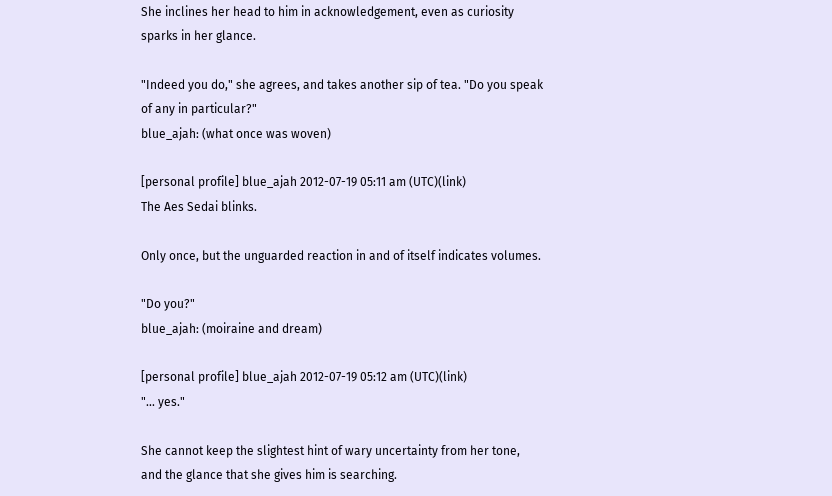She inclines her head to him in acknowledgement, even as curiosity sparks in her glance.

"Indeed you do," she agrees, and takes another sip of tea. "Do you speak of any in particular?"
blue_ajah: (what once was woven)

[personal profile] blue_ajah 2012-07-19 05:11 am (UTC)(link)
The Aes Sedai blinks.

Only once, but the unguarded reaction in and of itself indicates volumes.

"Do you?"
blue_ajah: (moiraine and dream)

[personal profile] blue_ajah 2012-07-19 05:12 am (UTC)(link)
"... yes."

She cannot keep the slightest hint of wary uncertainty from her tone, and the glance that she gives him is searching.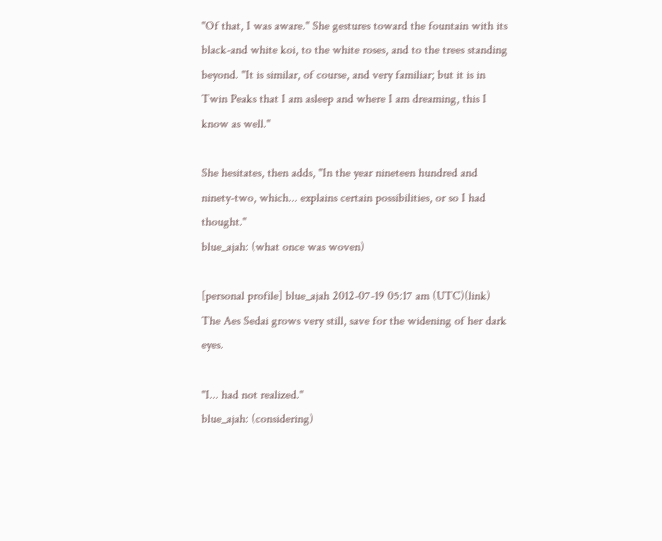"Of that, I was aware." She gestures toward the fountain with its black-and white koi, to the white roses, and to the trees standing beyond. "It is similar, of course, and very familiar; but it is in Twin Peaks that I am asleep and where I am dreaming, this I know as well."

She hesitates, then adds, "In the year nineteen hundred and ninety-two, which... explains certain possibilities, or so I had thought."
blue_ajah: (what once was woven)

[personal profile] blue_ajah 2012-07-19 05:17 am (UTC)(link)
The Aes Sedai grows very still, save for the widening of her dark eyes.

"I... had not realized."
blue_ajah: (considering)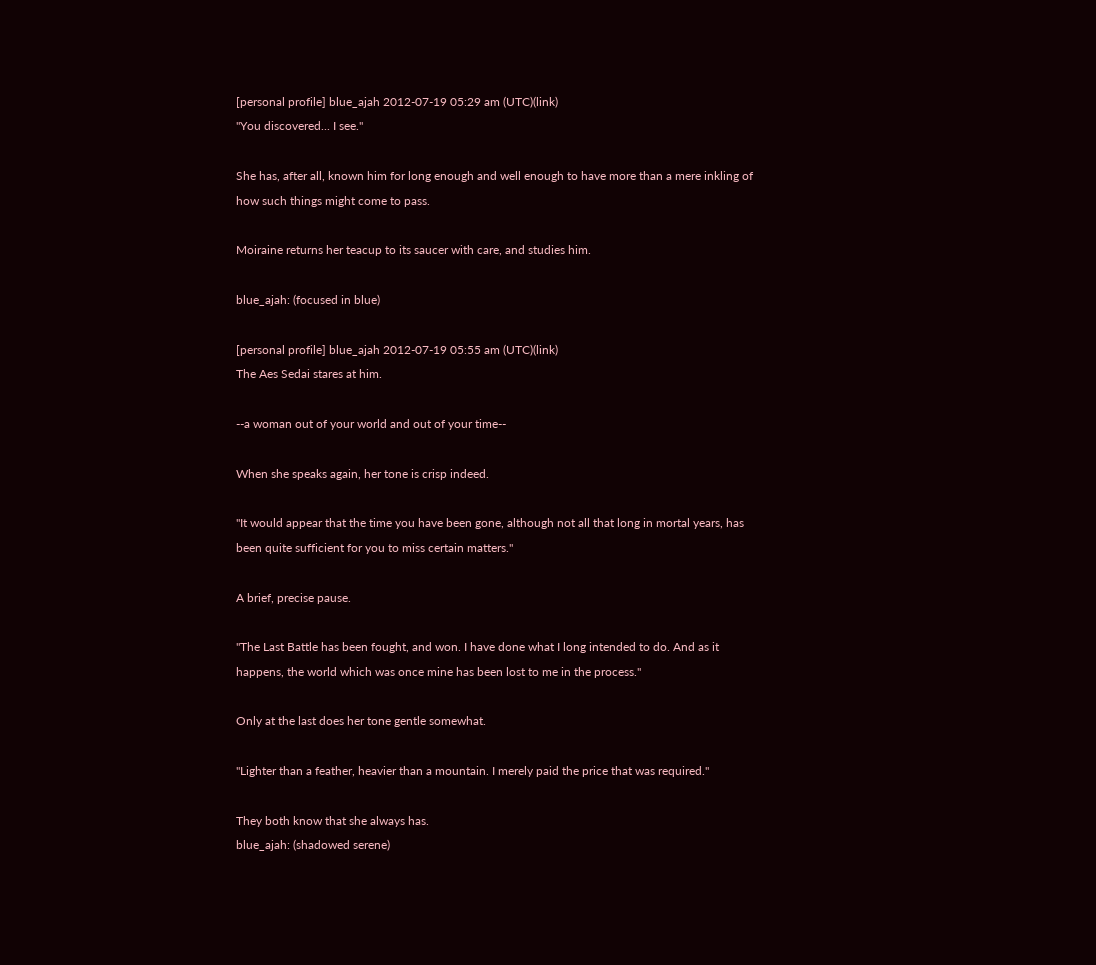[personal profile] blue_ajah 2012-07-19 05:29 am (UTC)(link)
"You discovered... I see."

She has, after all, known him for long enough and well enough to have more than a mere inkling of how such things might come to pass.

Moiraine returns her teacup to its saucer with care, and studies him.

blue_ajah: (focused in blue)

[personal profile] blue_ajah 2012-07-19 05:55 am (UTC)(link)
The Aes Sedai stares at him.

--a woman out of your world and out of your time--

When she speaks again, her tone is crisp indeed.

"It would appear that the time you have been gone, although not all that long in mortal years, has been quite sufficient for you to miss certain matters."

A brief, precise pause.

"The Last Battle has been fought, and won. I have done what I long intended to do. And as it happens, the world which was once mine has been lost to me in the process."

Only at the last does her tone gentle somewhat.

"Lighter than a feather, heavier than a mountain. I merely paid the price that was required."

They both know that she always has.
blue_ajah: (shadowed serene)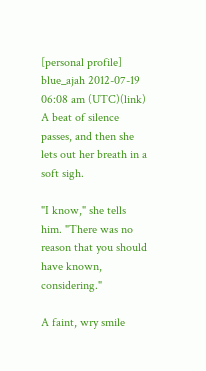[personal profile] blue_ajah 2012-07-19 06:08 am (UTC)(link)
A beat of silence passes, and then she lets out her breath in a soft sigh.

"I know," she tells him. "There was no reason that you should have known, considering."

A faint, wry smile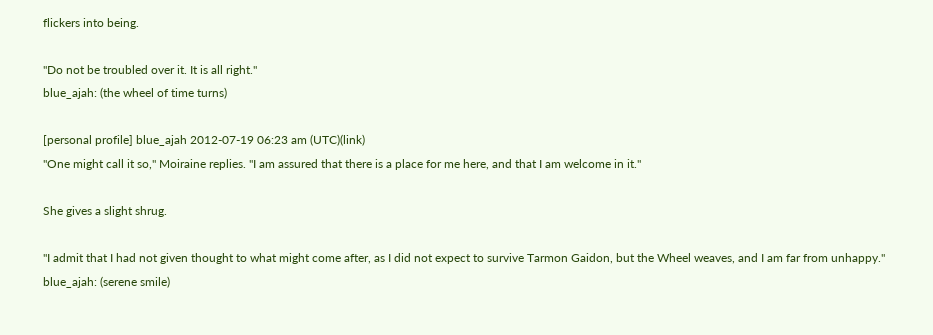flickers into being.

"Do not be troubled over it. It is all right."
blue_ajah: (the wheel of time turns)

[personal profile] blue_ajah 2012-07-19 06:23 am (UTC)(link)
"One might call it so," Moiraine replies. "I am assured that there is a place for me here, and that I am welcome in it."

She gives a slight shrug.

"I admit that I had not given thought to what might come after, as I did not expect to survive Tarmon Gaidon, but the Wheel weaves, and I am far from unhappy."
blue_ajah: (serene smile)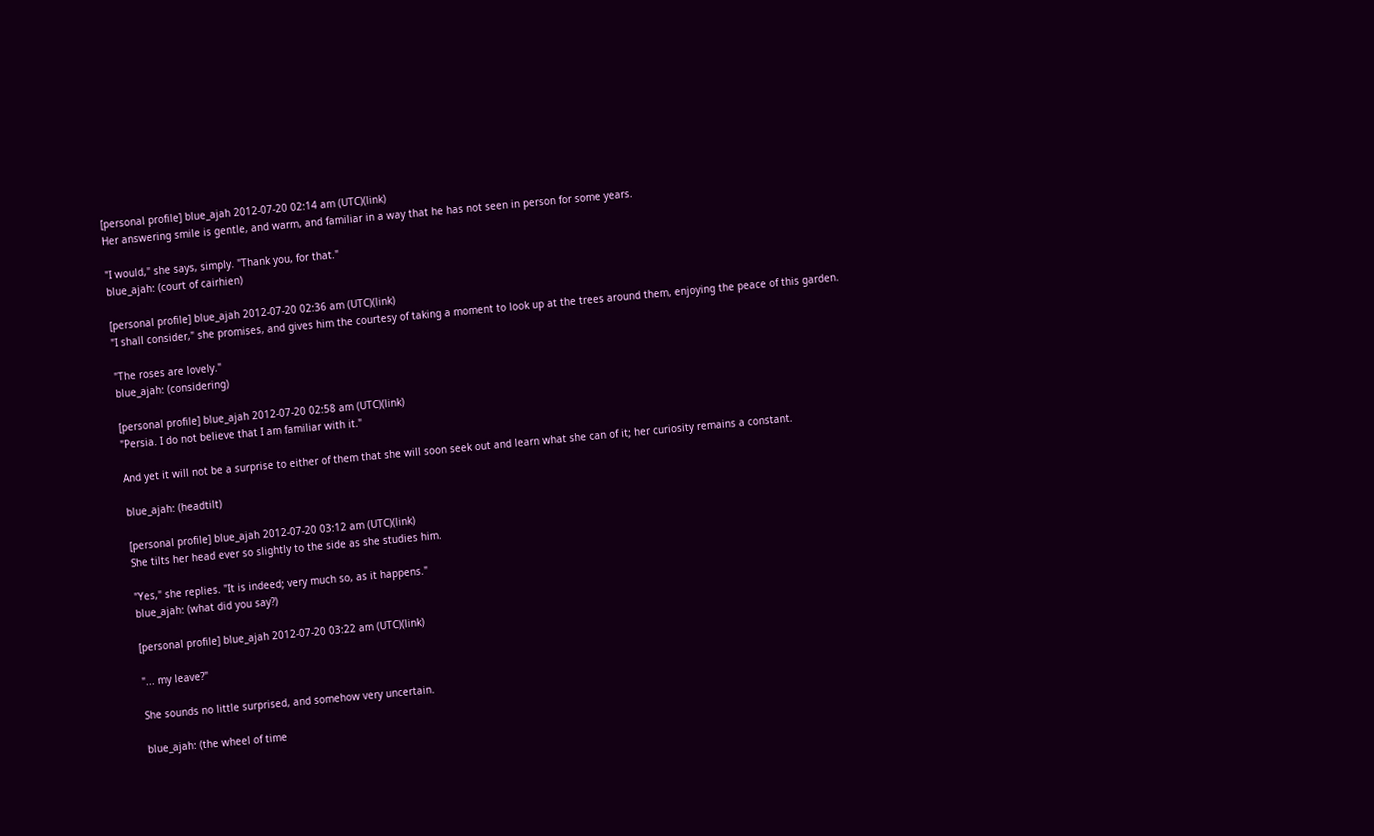[personal profile] blue_ajah 2012-07-20 02:14 am (UTC)(link)
Her answering smile is gentle, and warm, and familiar in a way that he has not seen in person for some years.

"I would," she says, simply. "Thank you, for that."
blue_ajah: (court of cairhien)

[personal profile] blue_ajah 2012-07-20 02:36 am (UTC)(link)
"I shall consider," she promises, and gives him the courtesy of taking a moment to look up at the trees around them, enjoying the peace of this garden.

"The roses are lovely."
blue_ajah: (considering)

[personal profile] blue_ajah 2012-07-20 02:58 am (UTC)(link)
"Persia. I do not believe that I am familiar with it."

And yet it will not be a surprise to either of them that she will soon seek out and learn what she can of it; her curiosity remains a constant.

blue_ajah: (headtilt)

[personal profile] blue_ajah 2012-07-20 03:12 am (UTC)(link)
She tilts her head ever so slightly to the side as she studies him.

"Yes," she replies. "It is indeed; very much so, as it happens."
blue_ajah: (what did you say?)

[personal profile] blue_ajah 2012-07-20 03:22 am (UTC)(link)

"... my leave?"

She sounds no little surprised, and somehow very uncertain.

blue_ajah: (the wheel of time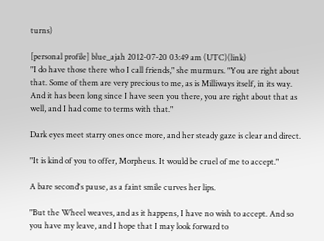turns)

[personal profile] blue_ajah 2012-07-20 03:49 am (UTC)(link)
"I do have those there who I call friends," she murmurs. "You are right about that. Some of them are very precious to me, as is Milliways itself, in its way. And it has been long since I have seen you there, you are right about that as well, and I had come to terms with that."

Dark eyes meet starry ones once more, and her steady gaze is clear and direct.

"It is kind of you to offer, Morpheus. It would be cruel of me to accept."

A bare second's pause, as a faint smile curves her lips.

"But the Wheel weaves, and as it happens, I have no wish to accept. And so you have my leave, and I hope that I may look forward to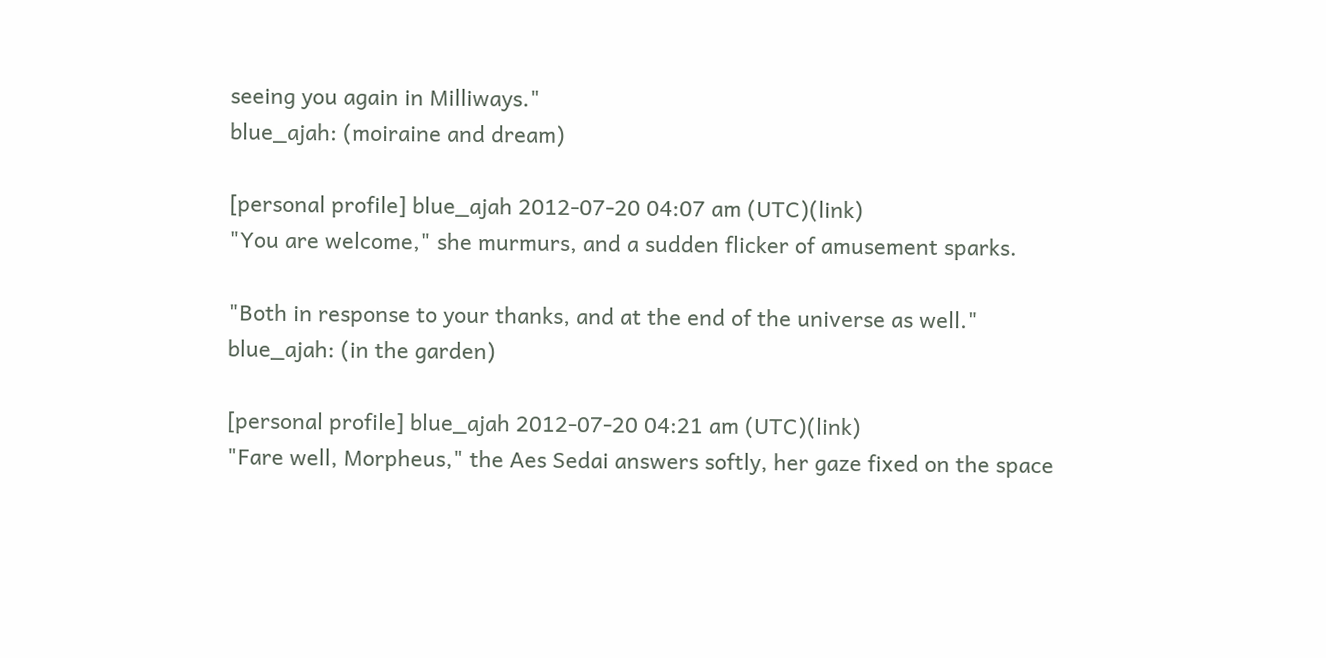seeing you again in Milliways."
blue_ajah: (moiraine and dream)

[personal profile] blue_ajah 2012-07-20 04:07 am (UTC)(link)
"You are welcome," she murmurs, and a sudden flicker of amusement sparks.

"Both in response to your thanks, and at the end of the universe as well."
blue_ajah: (in the garden)

[personal profile] blue_ajah 2012-07-20 04:21 am (UTC)(link)
"Fare well, Morpheus," the Aes Sedai answers softly, her gaze fixed on the space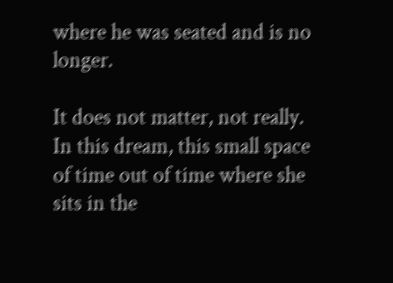where he was seated and is no longer.

It does not matter, not really. In this dream, this small space of time out of time where she sits in the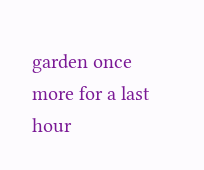garden once more for a last hour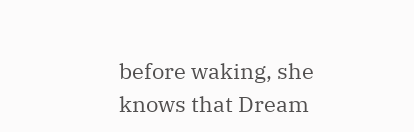before waking, she knows that Dream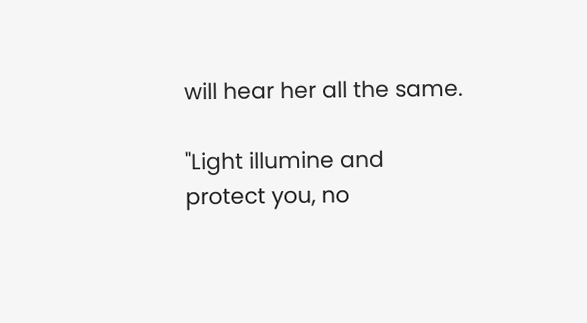will hear her all the same.

"Light illumine and protect you, no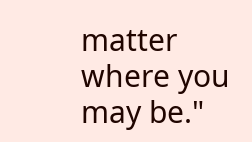matter where you may be."